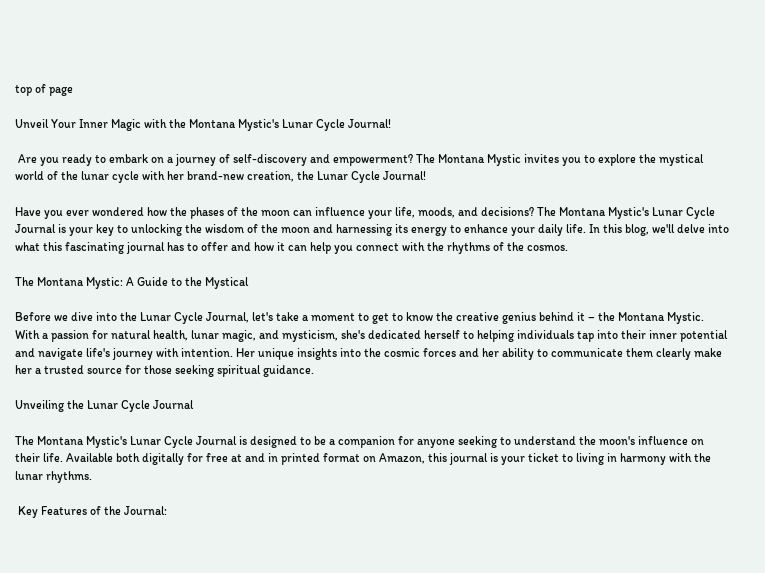top of page

Unveil Your Inner Magic with the Montana Mystic's Lunar Cycle Journal!

 Are you ready to embark on a journey of self-discovery and empowerment? The Montana Mystic invites you to explore the mystical world of the lunar cycle with her brand-new creation, the Lunar Cycle Journal!

Have you ever wondered how the phases of the moon can influence your life, moods, and decisions? The Montana Mystic's Lunar Cycle Journal is your key to unlocking the wisdom of the moon and harnessing its energy to enhance your daily life. In this blog, we'll delve into what this fascinating journal has to offer and how it can help you connect with the rhythms of the cosmos.

The Montana Mystic: A Guide to the Mystical

Before we dive into the Lunar Cycle Journal, let's take a moment to get to know the creative genius behind it – the Montana Mystic. With a passion for natural health, lunar magic, and mysticism, she's dedicated herself to helping individuals tap into their inner potential and navigate life's journey with intention. Her unique insights into the cosmic forces and her ability to communicate them clearly make her a trusted source for those seeking spiritual guidance.

Unveiling the Lunar Cycle Journal

The Montana Mystic's Lunar Cycle Journal is designed to be a companion for anyone seeking to understand the moon's influence on their life. Available both digitally for free at and in printed format on Amazon, this journal is your ticket to living in harmony with the lunar rhythms.

 Key Features of the Journal: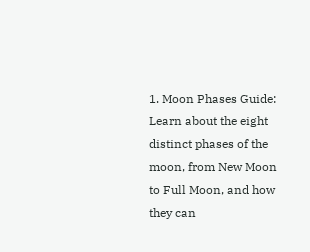1. Moon Phases Guide: Learn about the eight distinct phases of the moon, from New Moon to Full Moon, and how they can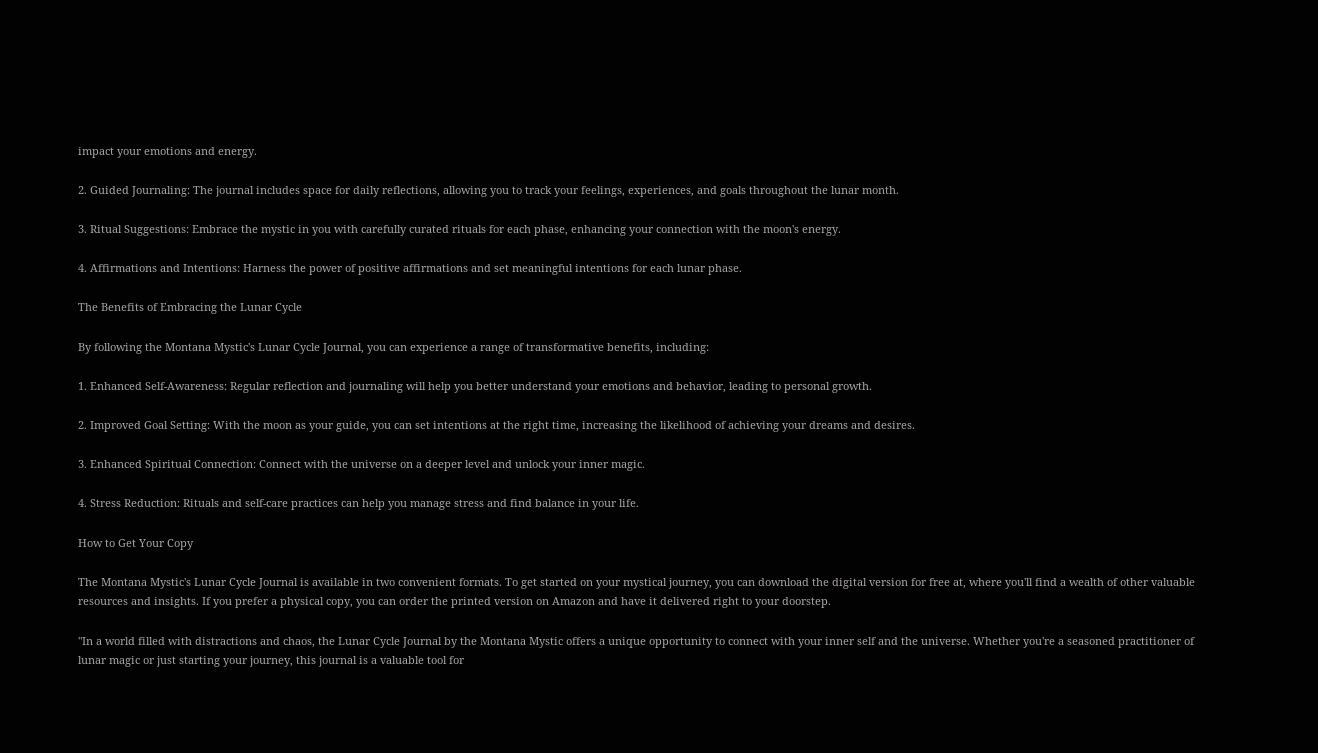impact your emotions and energy.

2. Guided Journaling: The journal includes space for daily reflections, allowing you to track your feelings, experiences, and goals throughout the lunar month.

3. Ritual Suggestions: Embrace the mystic in you with carefully curated rituals for each phase, enhancing your connection with the moon's energy.

4. Affirmations and Intentions: Harness the power of positive affirmations and set meaningful intentions for each lunar phase.

The Benefits of Embracing the Lunar Cycle

By following the Montana Mystic's Lunar Cycle Journal, you can experience a range of transformative benefits, including:

1. Enhanced Self-Awareness: Regular reflection and journaling will help you better understand your emotions and behavior, leading to personal growth.

2. Improved Goal Setting: With the moon as your guide, you can set intentions at the right time, increasing the likelihood of achieving your dreams and desires.

3. Enhanced Spiritual Connection: Connect with the universe on a deeper level and unlock your inner magic.

4. Stress Reduction: Rituals and self-care practices can help you manage stress and find balance in your life.

How to Get Your Copy

The Montana Mystic's Lunar Cycle Journal is available in two convenient formats. To get started on your mystical journey, you can download the digital version for free at, where you'll find a wealth of other valuable resources and insights. If you prefer a physical copy, you can order the printed version on Amazon and have it delivered right to your doorstep.

"In a world filled with distractions and chaos, the Lunar Cycle Journal by the Montana Mystic offers a unique opportunity to connect with your inner self and the universe. Whether you're a seasoned practitioner of lunar magic or just starting your journey, this journal is a valuable tool for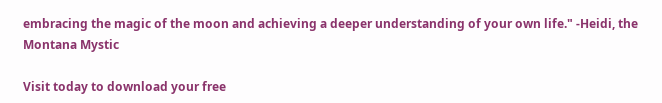embracing the magic of the moon and achieving a deeper understanding of your own life." -Heidi, the Montana Mystic

Visit today to download your free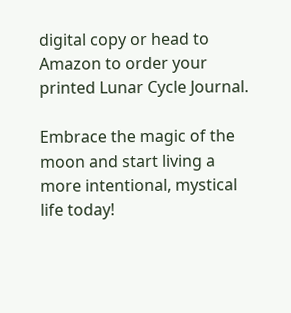digital copy or head to Amazon to order your printed Lunar Cycle Journal.

Embrace the magic of the moon and start living a more intentional, mystical life today!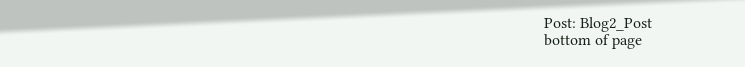Post: Blog2_Post
bottom of page